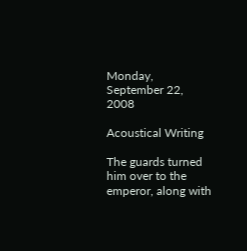Monday, September 22, 2008

Acoustical Writing

The guards turned him over to the emperor, along with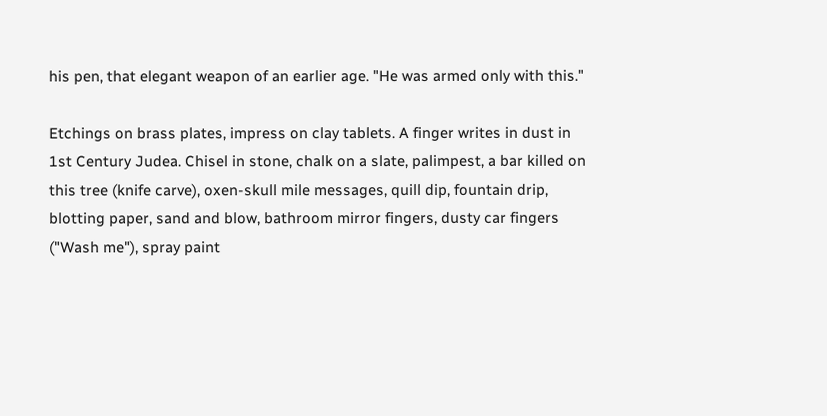his pen, that elegant weapon of an earlier age. "He was armed only with this."

Etchings on brass plates, impress on clay tablets. A finger writes in dust in 1st Century Judea. Chisel in stone, chalk on a slate, palimpest, a bar killed on this tree (knife carve), oxen-skull mile messages, quill dip, fountain drip, blotting paper, sand and blow, bathroom mirror fingers, dusty car fingers ("Wash me"), spray paint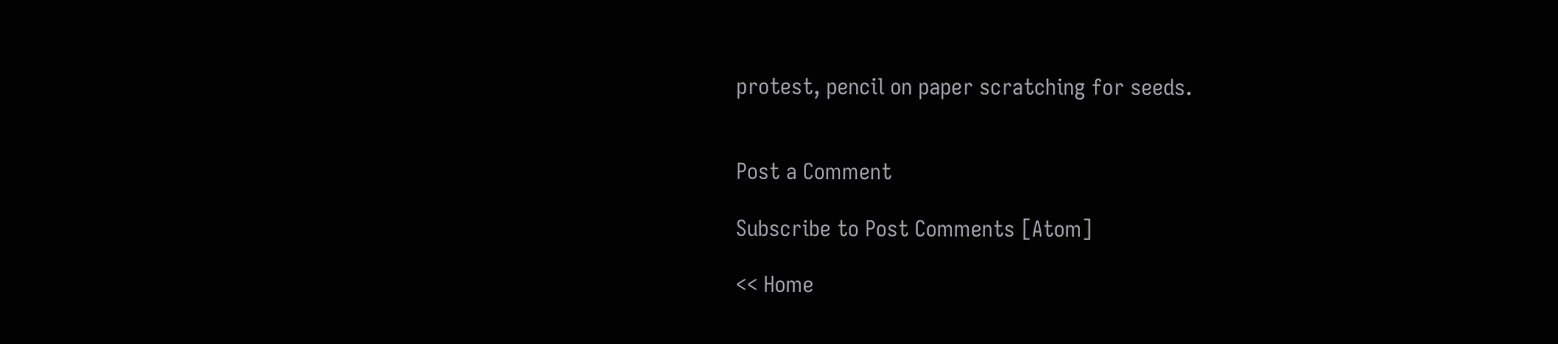protest, pencil on paper scratching for seeds.


Post a Comment

Subscribe to Post Comments [Atom]

<< Home